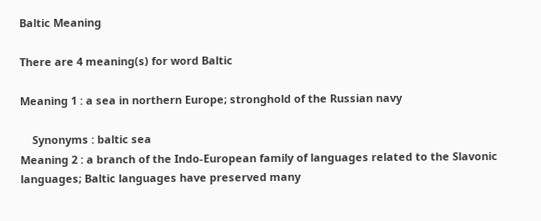Baltic Meaning

There are 4 meaning(s) for word Baltic

Meaning 1 : a sea in northern Europe; stronghold of the Russian navy

    Synonyms : baltic sea
Meaning 2 : a branch of the Indo-European family of languages related to the Slavonic languages; Baltic languages have preserved many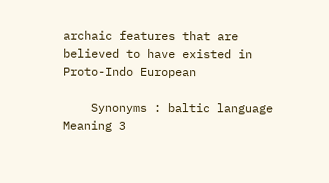archaic features that are believed to have existed in Proto-Indo European

    Synonyms : baltic language
Meaning 3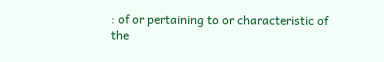: of or pertaining to or characteristic of the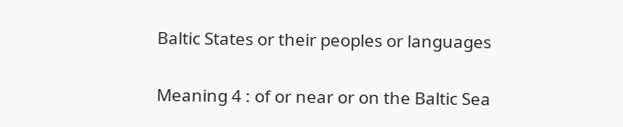Baltic States or their peoples or languages

Meaning 4 : of or near or on the Baltic Sea